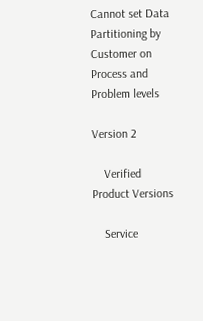Cannot set Data Partitioning by Customer on Process and Problem levels

Version 2

    Verified Product Versions

    Service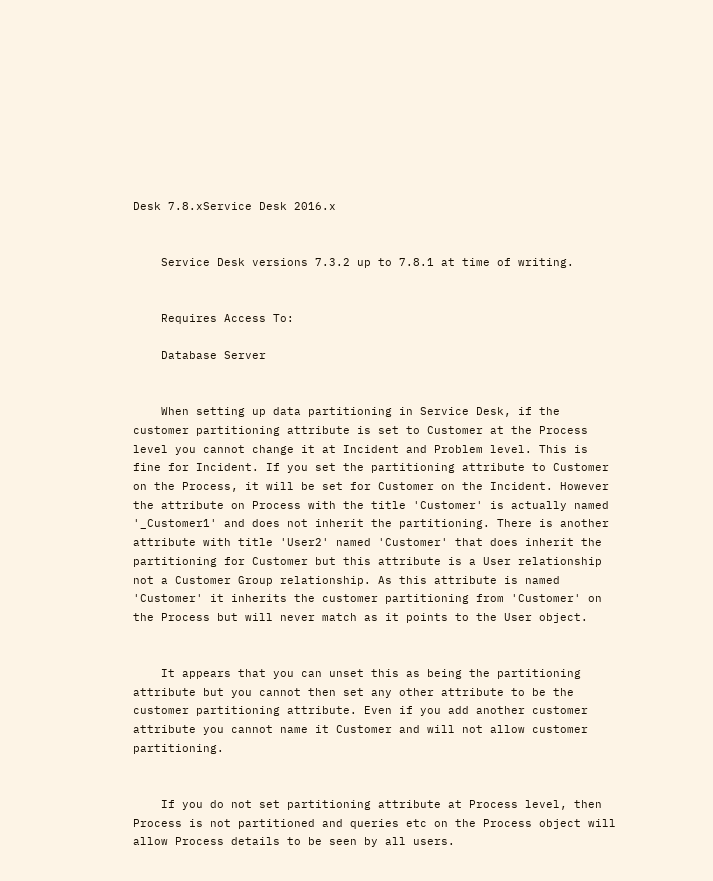Desk 7.8.xService Desk 2016.x


    Service Desk versions 7.3.2 up to 7.8.1 at time of writing.


    Requires Access To:

    Database Server


    When setting up data partitioning in Service Desk, if the customer partitioning attribute is set to Customer at the Process level you cannot change it at Incident and Problem level. This is fine for Incident. If you set the partitioning attribute to Customer on the Process, it will be set for Customer on the Incident. However the attribute on Process with the title 'Customer' is actually named '_Customer1' and does not inherit the partitioning. There is another attribute with title 'User2' named 'Customer' that does inherit the partitioning for Customer but this attribute is a User relationship not a Customer Group relationship. As this attribute is named 'Customer' it inherits the customer partitioning from 'Customer' on the Process but will never match as it points to the User object.


    It appears that you can unset this as being the partitioning attribute but you cannot then set any other attribute to be the customer partitioning attribute. Even if you add another customer attribute you cannot name it Customer and will not allow customer partitioning.


    If you do not set partitioning attribute at Process level, then Process is not partitioned and queries etc on the Process object will allow Process details to be seen by all users.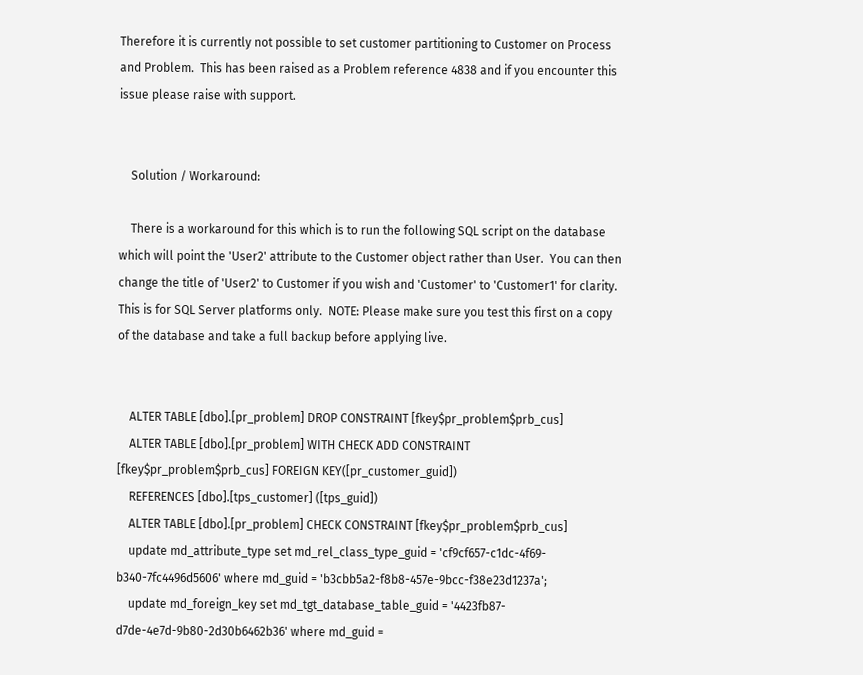Therefore it is currently not possible to set customer partitioning to Customer on Process and Problem.  This has been raised as a Problem reference 4838 and if you encounter this issue please raise with support.


    Solution / Workaround:

    There is a workaround for this which is to run the following SQL script on the database which will point the 'User2' attribute to the Customer object rather than User.  You can then change the title of 'User2' to Customer if you wish and 'Customer' to 'Customer1' for clarity.  This is for SQL Server platforms only.  NOTE: Please make sure you test this first on a copy of the database and take a full backup before applying live.


    ALTER TABLE [dbo].[pr_problem] DROP CONSTRAINT [fkey$pr_problem$prb_cus]
    ALTER TABLE [dbo].[pr_problem] WITH CHECK ADD CONSTRAINT [fkey$pr_problem$prb_cus] FOREIGN KEY([pr_customer_guid])
    REFERENCES [dbo].[tps_customer] ([tps_guid])
    ALTER TABLE [dbo].[pr_problem] CHECK CONSTRAINT [fkey$pr_problem$prb_cus]
    update md_attribute_type set md_rel_class_type_guid = 'cf9cf657-c1dc-4f69-b340-7fc4496d5606' where md_guid = 'b3cbb5a2-f8b8-457e-9bcc-f38e23d1237a';
    update md_foreign_key set md_tgt_database_table_guid = '4423fb87-d7de-4e7d-9b80-2d30b6462b36' where md_guid =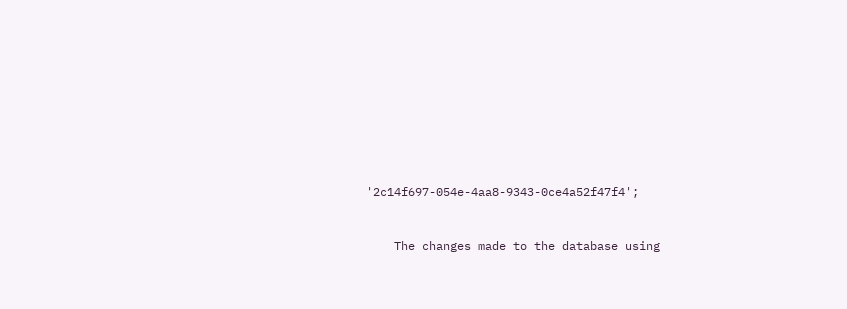'2c14f697-054e-4aa8-9343-0ce4a52f47f4';


    The changes made to the database using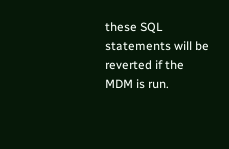these SQL statements will be reverted if the MDM is run.